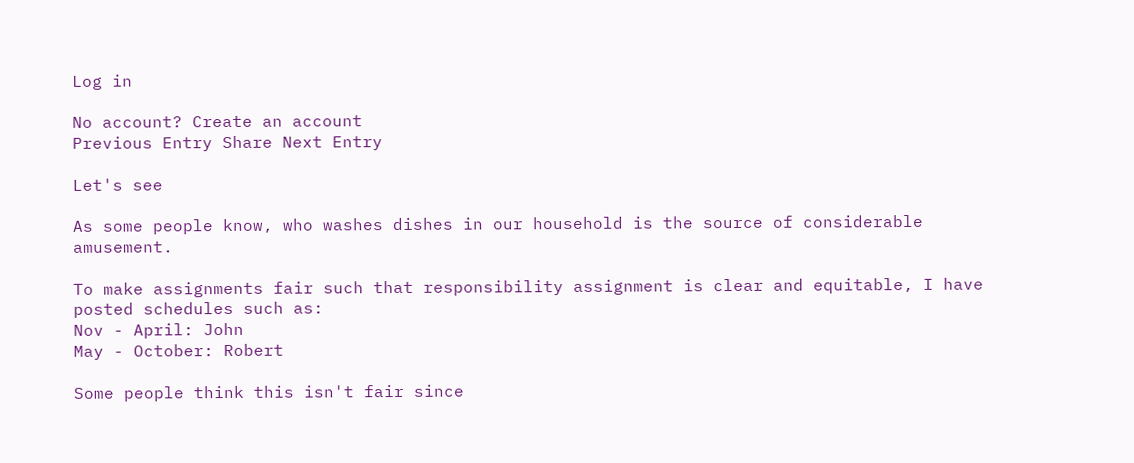Log in

No account? Create an account
Previous Entry Share Next Entry

Let's see

As some people know, who washes dishes in our household is the source of considerable amusement.

To make assignments fair such that responsibility assignment is clear and equitable, I have posted schedules such as:
Nov - April: John
May - October: Robert

Some people think this isn't fair since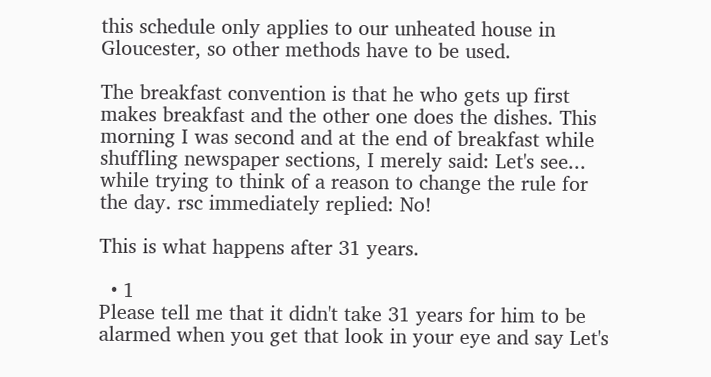this schedule only applies to our unheated house in Gloucester, so other methods have to be used.

The breakfast convention is that he who gets up first makes breakfast and the other one does the dishes. This morning I was second and at the end of breakfast while shuffling newspaper sections, I merely said: Let's see... while trying to think of a reason to change the rule for the day. rsc immediately replied: No!

This is what happens after 31 years.

  • 1
Please tell me that it didn't take 31 years for him to be alarmed when you get that look in your eye and say Let's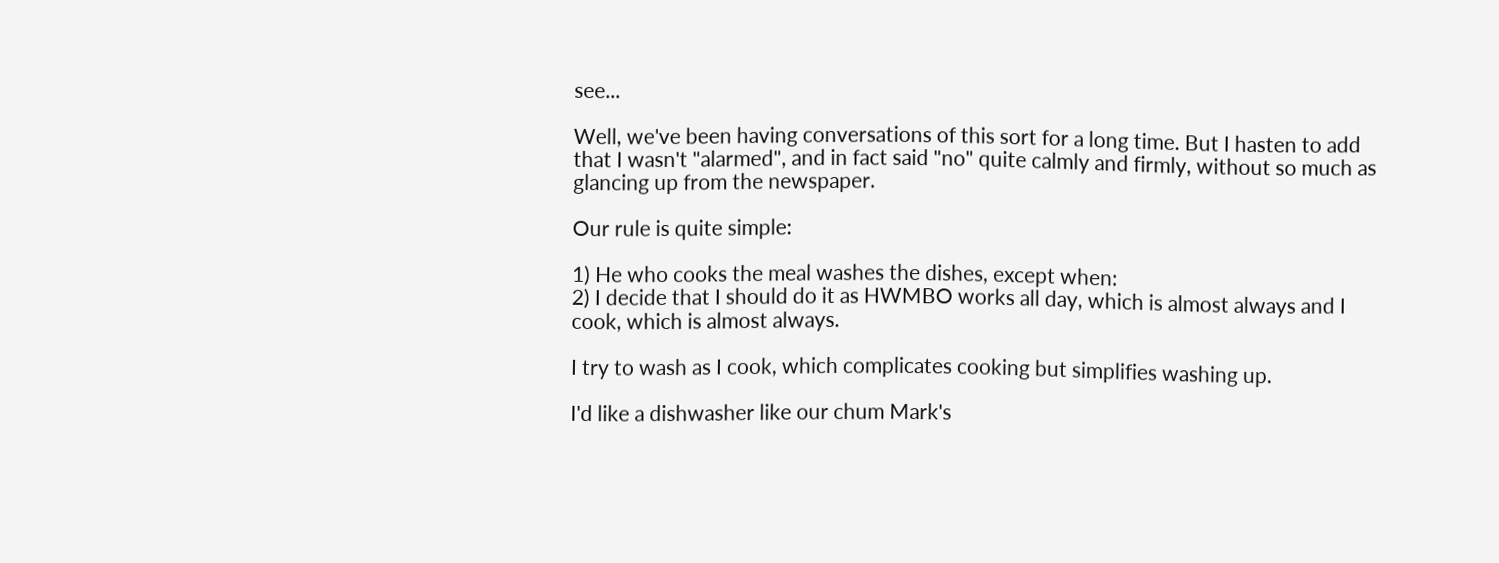see...

Well, we've been having conversations of this sort for a long time. But I hasten to add that I wasn't "alarmed", and in fact said "no" quite calmly and firmly, without so much as glancing up from the newspaper.

Our rule is quite simple:

1) He who cooks the meal washes the dishes, except when:
2) I decide that I should do it as HWMBO works all day, which is almost always and I cook, which is almost always.

I try to wash as I cook, which complicates cooking but simplifies washing up.

I'd like a dishwasher like our chum Mark's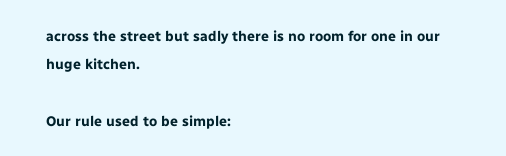across the street but sadly there is no room for one in our huge kitchen.

Our rule used to be simple: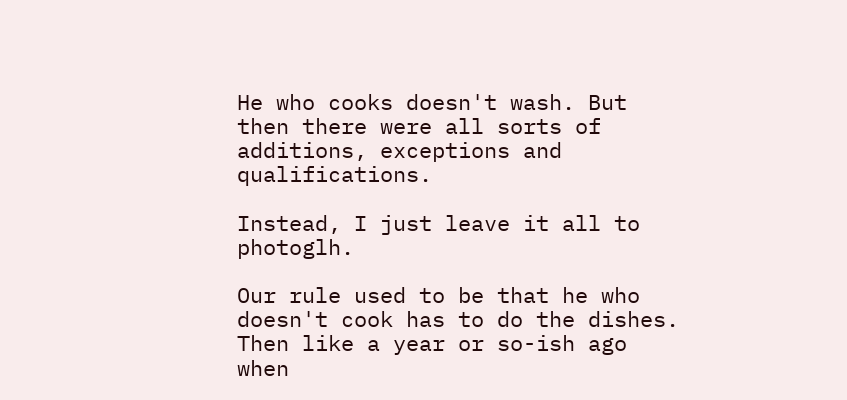He who cooks doesn't wash. But then there were all sorts of additions, exceptions and qualifications.

Instead, I just leave it all to photoglh.

Our rule used to be that he who doesn't cook has to do the dishes.
Then like a year or so-ish ago when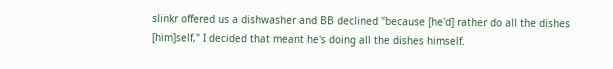slinkr offered us a dishwasher and BB declined "because [he'd] rather do all the dishes [him]self," I decided that meant he's doing all the dishes himself.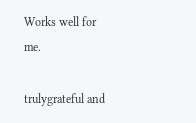Works well for me.

trulygrateful and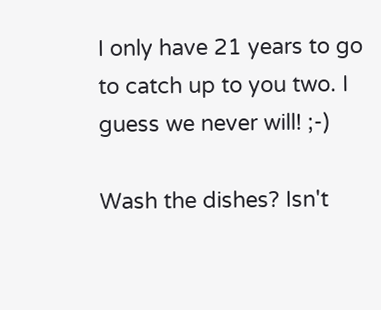I only have 21 years to go to catch up to you two. I guess we never will! ;-)

Wash the dishes? Isn't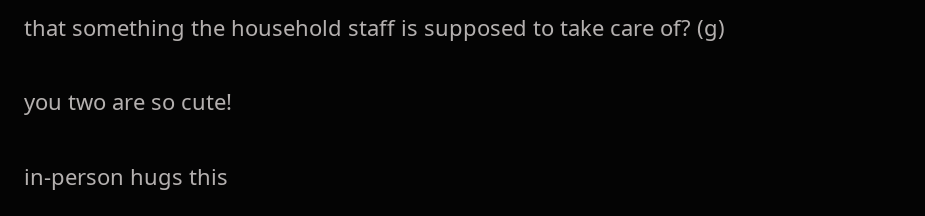that something the household staff is supposed to take care of? (g)

you two are so cute!

in-person hugs this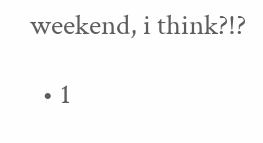weekend, i think?!?

  • 1